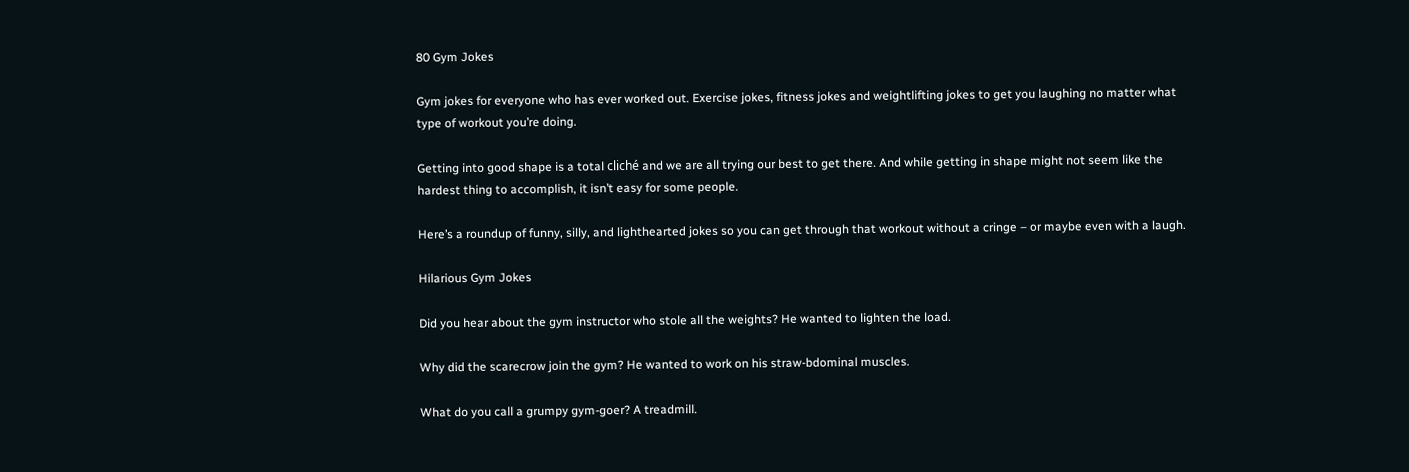80 Gym Jokes

Gym jokes for everyone who has ever worked out. Exercise jokes, fitness jokes and weightlifting jokes to get you laughing no matter what type of workout you’re doing.

Getting into good shape is a total cliché and we are all trying our best to get there. And while getting in shape might not seem like the hardest thing to accomplish, it isn’t easy for some people.

Here’s a roundup of funny, silly, and lighthearted jokes so you can get through that workout without a cringe – or maybe even with a laugh.

Hilarious Gym Jokes

Did you hear about the gym instructor who stole all the weights? He wanted to lighten the load.

Why did the scarecrow join the gym? He wanted to work on his straw-bdominal muscles.

What do you call a grumpy gym-goer? A treadmill.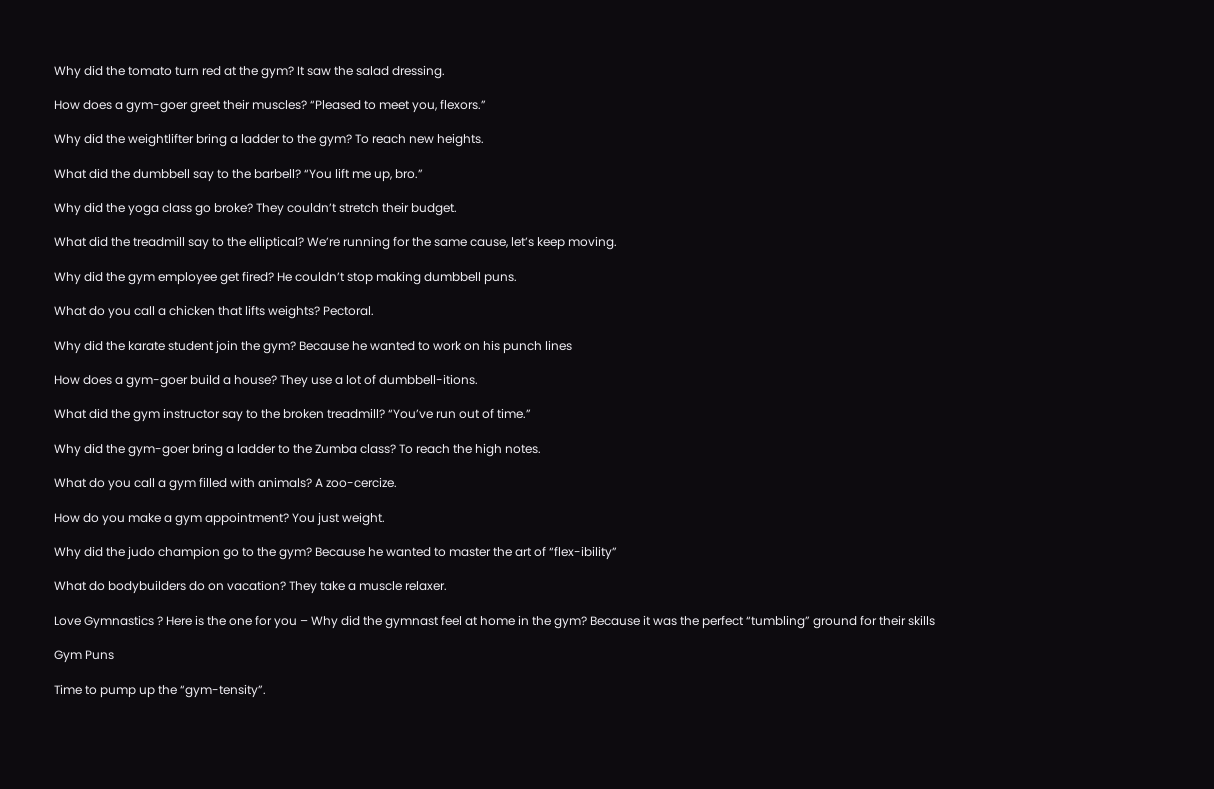Why did the tomato turn red at the gym? It saw the salad dressing.

How does a gym-goer greet their muscles? “Pleased to meet you, flexors.”

Why did the weightlifter bring a ladder to the gym? To reach new heights.

What did the dumbbell say to the barbell? “You lift me up, bro.”

Why did the yoga class go broke? They couldn’t stretch their budget.

What did the treadmill say to the elliptical? We’re running for the same cause, let’s keep moving.

Why did the gym employee get fired? He couldn’t stop making dumbbell puns.

What do you call a chicken that lifts weights? Pectoral.

Why did the karate student join the gym? Because he wanted to work on his punch lines

How does a gym-goer build a house? They use a lot of dumbbell-itions.

What did the gym instructor say to the broken treadmill? “You’ve run out of time.”

Why did the gym-goer bring a ladder to the Zumba class? To reach the high notes.

What do you call a gym filled with animals? A zoo-cercize.

How do you make a gym appointment? You just weight.

Why did the judo champion go to the gym? Because he wanted to master the art of “flex-ibility”

What do bodybuilders do on vacation? They take a muscle relaxer.

Love Gymnastics ? Here is the one for you – Why did the gymnast feel at home in the gym? Because it was the perfect “tumbling” ground for their skills

Gym Puns

Time to pump up the “gym-tensity”.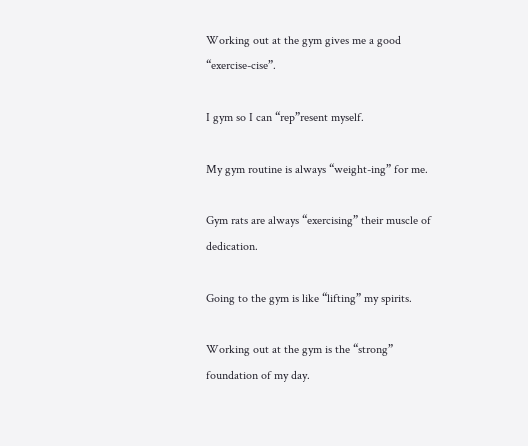Working out at the gym gives me a good “exercise-cise”.

I gym so I can “rep”resent myself.

My gym routine is always “weight-ing” for me.

Gym rats are always “exercising” their muscle of dedication.

Going to the gym is like “lifting” my spirits.

Working out at the gym is the “strong” foundation of my day.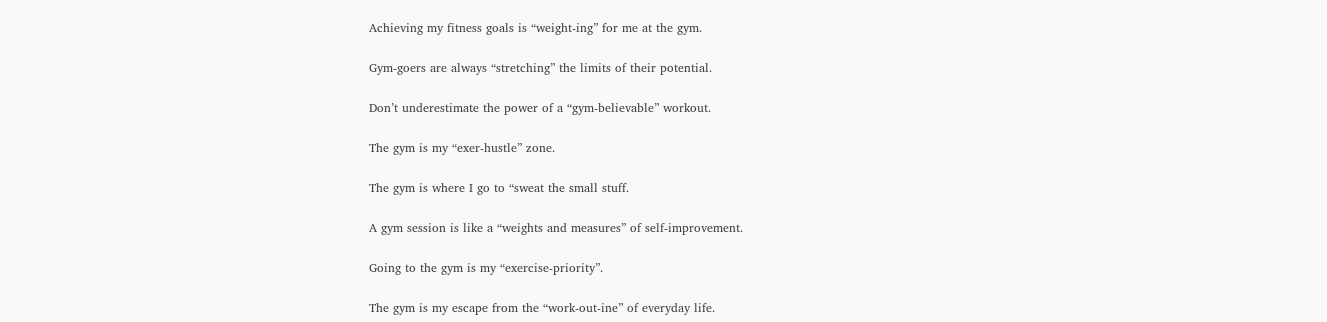Achieving my fitness goals is “weight-ing” for me at the gym.

Gym-goers are always “stretching” the limits of their potential.

Don’t underestimate the power of a “gym-believable” workout.

The gym is my “exer-hustle” zone.

The gym is where I go to “sweat the small stuff.

A gym session is like a “weights and measures” of self-improvement.

Going to the gym is my “exercise-priority”.

The gym is my escape from the “work-out-ine” of everyday life.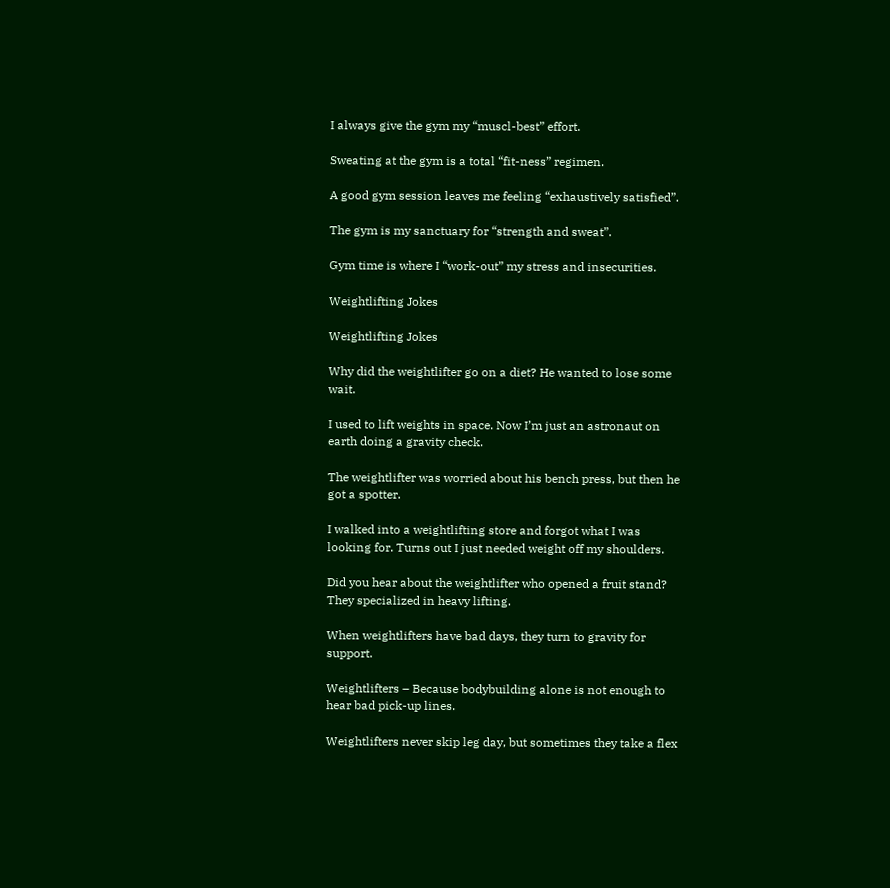I always give the gym my “muscl-best” effort.

Sweating at the gym is a total “fit-ness” regimen.

A good gym session leaves me feeling “exhaustively satisfied”.

The gym is my sanctuary for “strength and sweat”.

Gym time is where I “work-out” my stress and insecurities.

Weightlifting Jokes

Weightlifting Jokes

Why did the weightlifter go on a diet? He wanted to lose some wait.

I used to lift weights in space. Now I’m just an astronaut on earth doing a gravity check.

The weightlifter was worried about his bench press, but then he got a spotter.

I walked into a weightlifting store and forgot what I was looking for. Turns out I just needed weight off my shoulders.

Did you hear about the weightlifter who opened a fruit stand? They specialized in heavy lifting.

When weightlifters have bad days, they turn to gravity for support.

Weightlifters – Because bodybuilding alone is not enough to hear bad pick-up lines.

Weightlifters never skip leg day, but sometimes they take a flex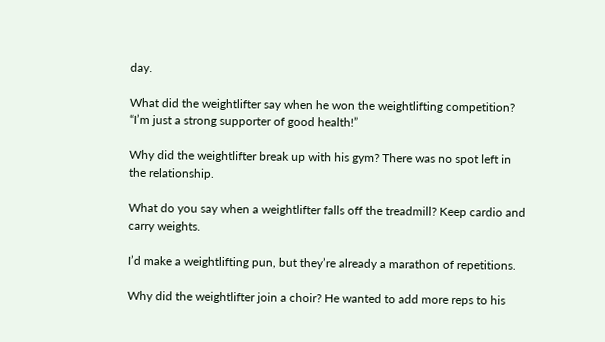day.

What did the weightlifter say when he won the weightlifting competition? “I’m just a strong supporter of good health!”

Why did the weightlifter break up with his gym? There was no spot left in the relationship.

What do you say when a weightlifter falls off the treadmill? Keep cardio and carry weights.

I’d make a weightlifting pun, but they’re already a marathon of repetitions.

Why did the weightlifter join a choir? He wanted to add more reps to his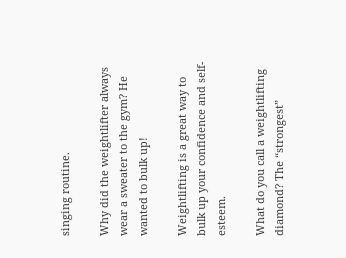singing routine.

Why did the weightlifter always wear a sweater to the gym? He wanted to bulk up!

Weightlifting is a great way to bulk up your confidence and self-esteem.

What do you call a weightlifting diamond? The “strongest”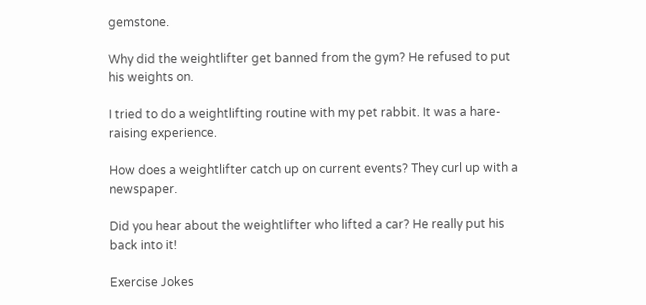gemstone.

Why did the weightlifter get banned from the gym? He refused to put his weights on.

I tried to do a weightlifting routine with my pet rabbit. It was a hare-raising experience.

How does a weightlifter catch up on current events? They curl up with a newspaper.

Did you hear about the weightlifter who lifted a car? He really put his back into it!

Exercise Jokes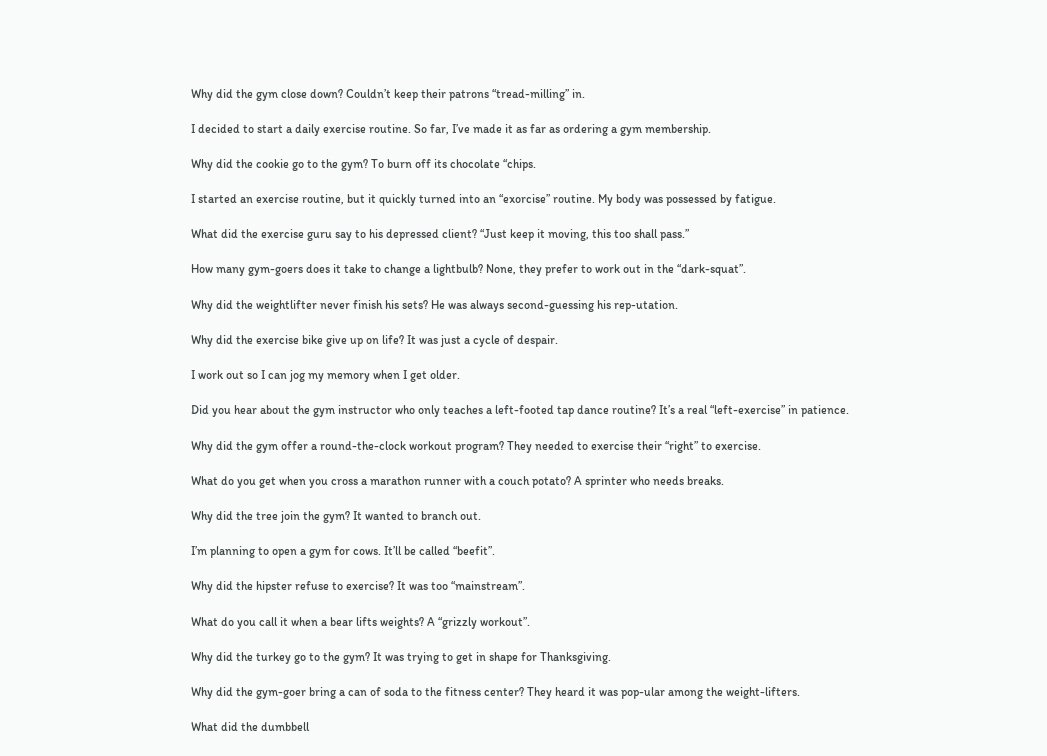Why did the gym close down? Couldn’t keep their patrons “tread-milling” in.

I decided to start a daily exercise routine. So far, I’ve made it as far as ordering a gym membership.

Why did the cookie go to the gym? To burn off its chocolate “chips.

I started an exercise routine, but it quickly turned into an “exorcise” routine. My body was possessed by fatigue.

What did the exercise guru say to his depressed client? “Just keep it moving, this too shall pass.”

How many gym-goers does it take to change a lightbulb? None, they prefer to work out in the “dark-squat”.

Why did the weightlifter never finish his sets? He was always second-guessing his rep-utation.

Why did the exercise bike give up on life? It was just a cycle of despair.

I work out so I can jog my memory when I get older.

Did you hear about the gym instructor who only teaches a left-footed tap dance routine? It’s a real “left-exercise” in patience.

Why did the gym offer a round-the-clock workout program? They needed to exercise their “right” to exercise.

What do you get when you cross a marathon runner with a couch potato? A sprinter who needs breaks.

Why did the tree join the gym? It wanted to branch out.

I’m planning to open a gym for cows. It’ll be called “beefit”.

Why did the hipster refuse to exercise? It was too “mainstream”.

What do you call it when a bear lifts weights? A “grizzly workout”.

Why did the turkey go to the gym? It was trying to get in shape for Thanksgiving.

Why did the gym-goer bring a can of soda to the fitness center? They heard it was pop-ular among the weight-lifters.

What did the dumbbell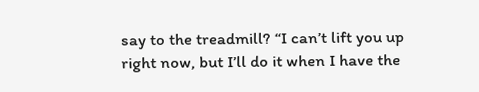say to the treadmill? “I can’t lift you up right now, but I’ll do it when I have the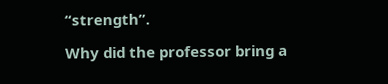“strength”.

Why did the professor bring a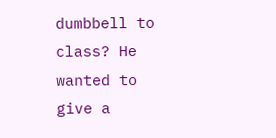dumbbell to class? He wanted to give a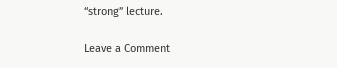“strong” lecture.

Leave a Comment